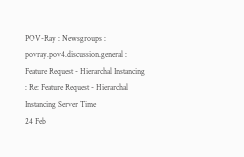POV-Ray : Newsgroups : povray.pov4.discussion.general : Feature Request - Hierarchal Instancing : Re: Feature Request - Hierarchal Instancing Server Time
24 Feb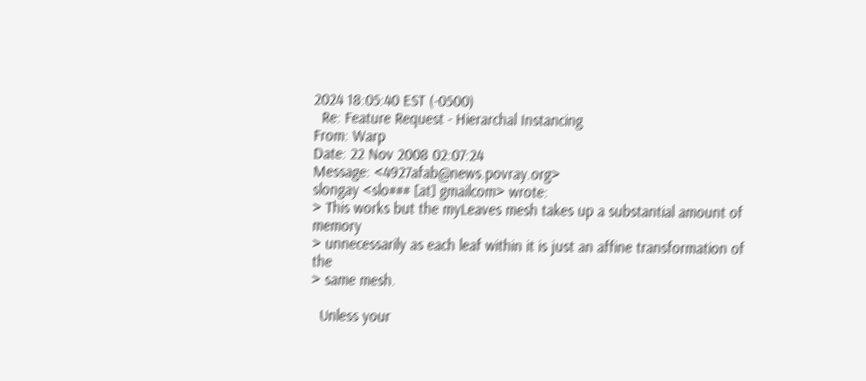2024 18:05:40 EST (-0500)
  Re: Feature Request - Hierarchal Instancing
From: Warp
Date: 22 Nov 2008 02:07:24
Message: <4927afab@news.povray.org>
slongay <slo### [at] gmailcom> wrote:
> This works but the myLeaves mesh takes up a substantial amount of memory
> unnecessarily as each leaf within it is just an affine transformation of the
> same mesh.

  Unless your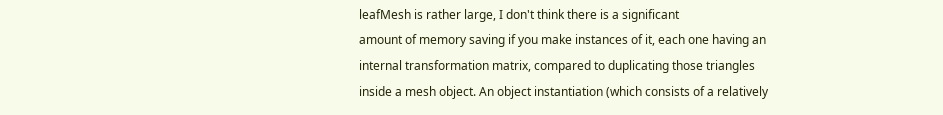leafMesh is rather large, I don't think there is a significant
amount of memory saving if you make instances of it, each one having an
internal transformation matrix, compared to duplicating those triangles
inside a mesh object. An object instantiation (which consists of a relatively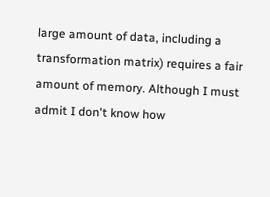large amount of data, including a transformation matrix) requires a fair
amount of memory. Although I must admit I don't know how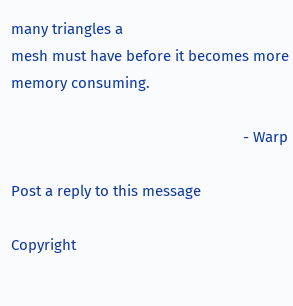many triangles a
mesh must have before it becomes more memory consuming.

                                                          - Warp

Post a reply to this message

Copyright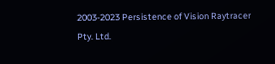2003-2023 Persistence of Vision Raytracer Pty. Ltd.